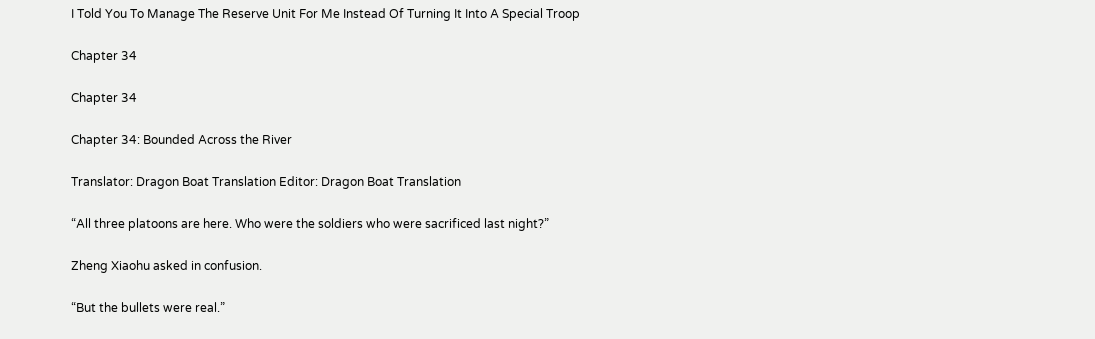I Told You To Manage The Reserve Unit For Me Instead Of Turning It Into A Special Troop

Chapter 34

Chapter 34

Chapter 34: Bounded Across the River

Translator: Dragon Boat Translation Editor: Dragon Boat Translation

“All three platoons are here. Who were the soldiers who were sacrificed last night?”

Zheng Xiaohu asked in confusion.

“But the bullets were real.”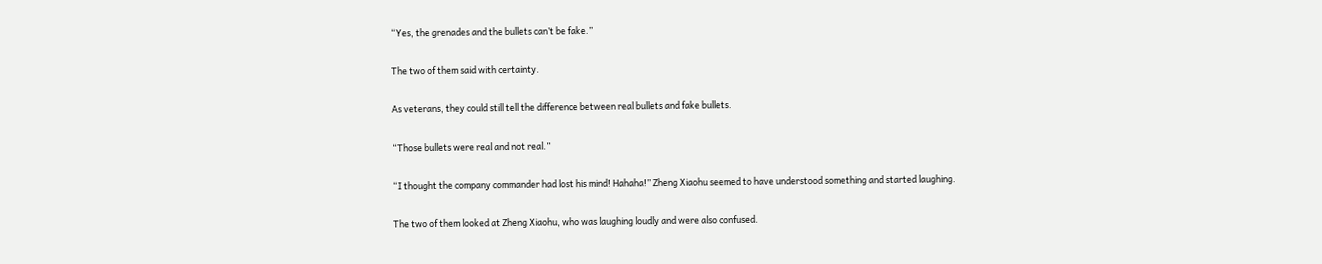“Yes, the grenades and the bullets can’t be fake.”

The two of them said with certainty.

As veterans, they could still tell the difference between real bullets and fake bullets.

“Those bullets were real and not real.”

“I thought the company commander had lost his mind! Hahaha!” Zheng Xiaohu seemed to have understood something and started laughing.

The two of them looked at Zheng Xiaohu, who was laughing loudly and were also confused.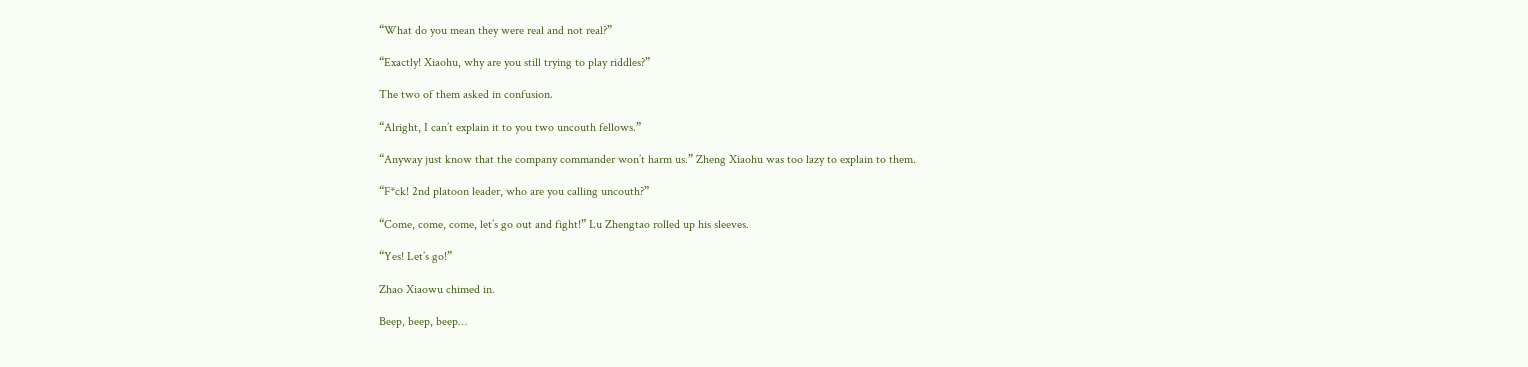“What do you mean they were real and not real?”

“Exactly! Xiaohu, why are you still trying to play riddles?”

The two of them asked in confusion.

“Alright, I can’t explain it to you two uncouth fellows.”

“Anyway just know that the company commander won’t harm us.” Zheng Xiaohu was too lazy to explain to them.

“F*ck! 2nd platoon leader, who are you calling uncouth?”

“Come, come, come, let’s go out and fight!” Lu Zhengtao rolled up his sleeves.

“Yes! Let’s go!”

Zhao Xiaowu chimed in.

Beep, beep, beep…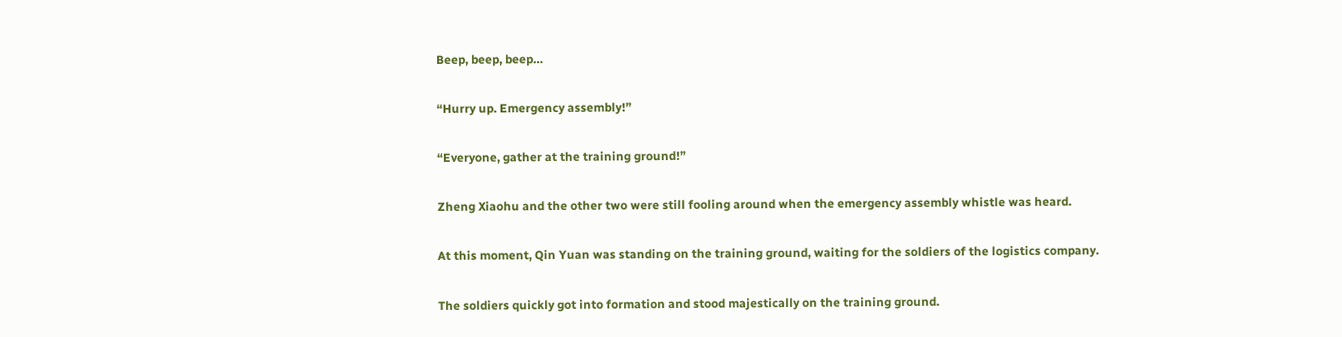Beep, beep, beep…

“Hurry up. Emergency assembly!”

“Everyone, gather at the training ground!”

Zheng Xiaohu and the other two were still fooling around when the emergency assembly whistle was heard.

At this moment, Qin Yuan was standing on the training ground, waiting for the soldiers of the logistics company.

The soldiers quickly got into formation and stood majestically on the training ground.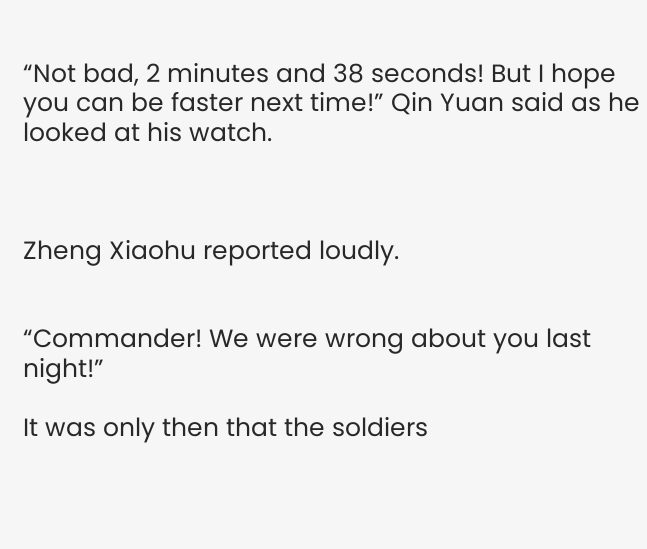“Not bad, 2 minutes and 38 seconds! But I hope you can be faster next time!” Qin Yuan said as he looked at his watch.



Zheng Xiaohu reported loudly.


“Commander! We were wrong about you last night!”

It was only then that the soldiers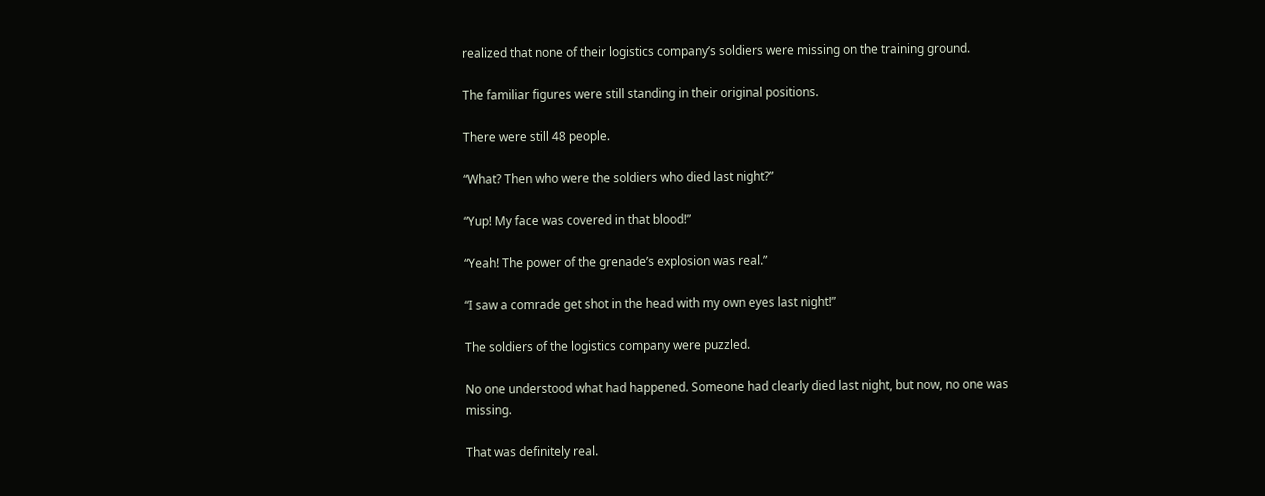realized that none of their logistics company’s soldiers were missing on the training ground.

The familiar figures were still standing in their original positions.

There were still 48 people.

“What? Then who were the soldiers who died last night?”

“Yup! My face was covered in that blood!”

“Yeah! The power of the grenade’s explosion was real.”

“I saw a comrade get shot in the head with my own eyes last night!”

The soldiers of the logistics company were puzzled.

No one understood what had happened. Someone had clearly died last night, but now, no one was missing.

That was definitely real.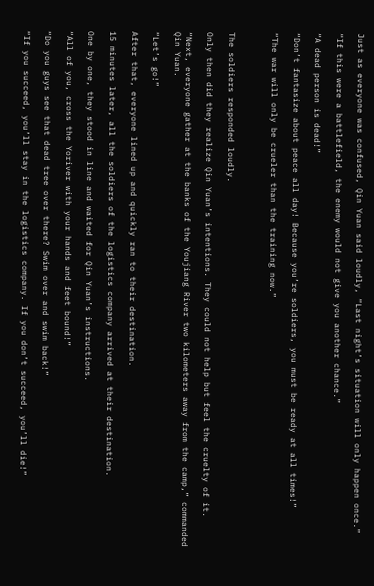Just as everyone was confused, Qin Yuan said loudly, “Last night’s situation will only happen once.”

“If this were a battlefield, the enemy would not give you another chance.”

“A dead person is dead!”

“Don’t fantasize about peace all day! Because you’re soldiers, you must be ready at all times!”

“The war will only be crueler than the training now.”



The soldiers responded loudly.

Only then did they realize Qin Yuan’s intentions. They could not help but feel the cruelty of it.

“Next, everyone gather at the banks of the Youjiang River two kilometers away from the camp,” commanded Qin Yuan.

“Let’s go!”

After that, everyone lined up and quickly ran to their destination.

15 minutes later, all the soldiers of the logistics company arrived at their destination.

One by one, they stood in line and waited for Qin Yuan’s instructions.

“All of you, cross the Yoriver with your hands and feet bound!”

“Do you guys see that dead tree over there? Swim over and swim back!”

“If you succeed, you’ll stay in the logistics company. If you don’t succeed, you’ll die!”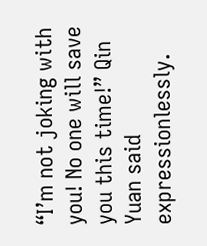“I’m not joking with you! No one will save you this time!” Qin Yuan said expressionlessly.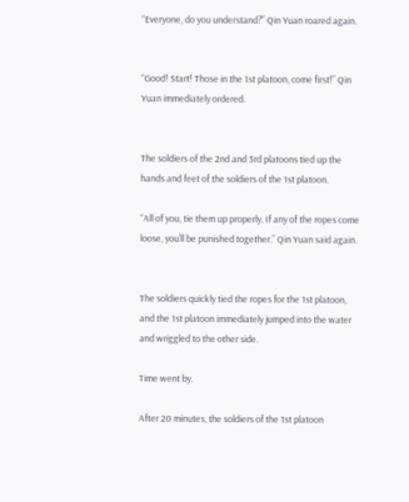“Everyone, do you understand?” Qin Yuan roared again.


“Good! Start! Those in the 1st platoon, come first!” Qin Yuan immediately ordered.


The soldiers of the 2nd and 3rd platoons tied up the hands and feet of the soldiers of the 1st platoon.

“All of you, tie them up properly. If any of the ropes come loose, you’ll be punished together.” Qin Yuan said again.


The soldiers quickly tied the ropes for the 1st platoon, and the 1st platoon immediately jumped into the water and wriggled to the other side.

Time went by.

After 20 minutes, the soldiers of the 1st platoon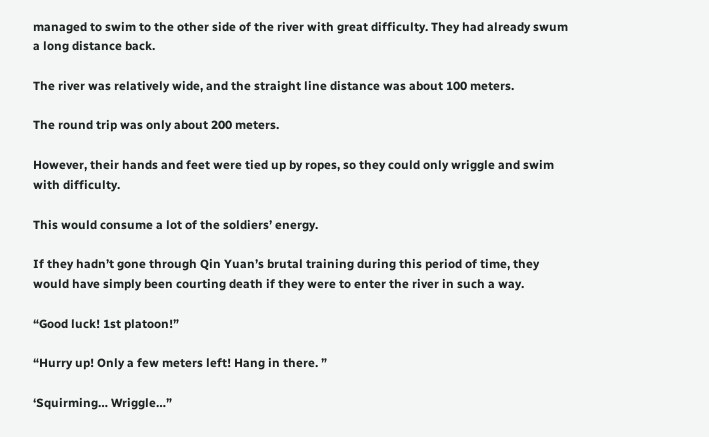managed to swim to the other side of the river with great difficulty. They had already swum a long distance back.

The river was relatively wide, and the straight line distance was about 100 meters.

The round trip was only about 200 meters.

However, their hands and feet were tied up by ropes, so they could only wriggle and swim with difficulty.

This would consume a lot of the soldiers’ energy.

If they hadn’t gone through Qin Yuan’s brutal training during this period of time, they would have simply been courting death if they were to enter the river in such a way.

“Good luck! 1st platoon!”

“Hurry up! Only a few meters left! Hang in there. ”

‘Squirming… Wriggle…”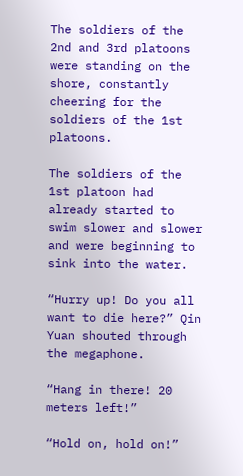The soldiers of the 2nd and 3rd platoons were standing on the shore, constantly cheering for the soldiers of the 1st platoons.

The soldiers of the 1st platoon had already started to swim slower and slower and were beginning to sink into the water.

“Hurry up! Do you all want to die here?” Qin Yuan shouted through the megaphone.

“Hang in there! 20 meters left!”

“Hold on, hold on!”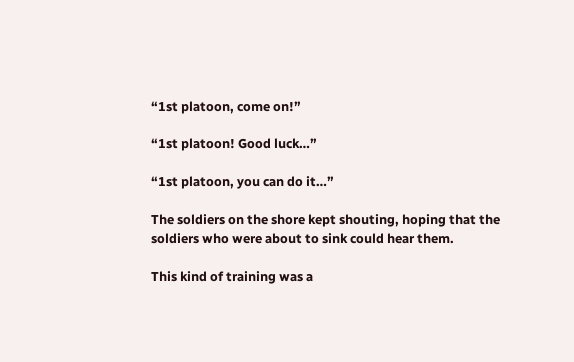“1st platoon, come on!”

“1st platoon! Good luck…”

“1st platoon, you can do it…”

The soldiers on the shore kept shouting, hoping that the soldiers who were about to sink could hear them.

This kind of training was a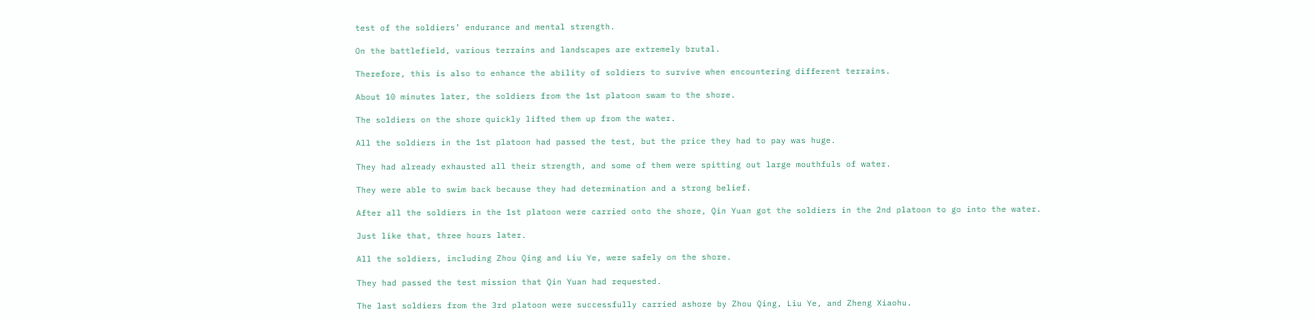test of the soldiers’ endurance and mental strength.

On the battlefield, various terrains and landscapes are extremely brutal.

Therefore, this is also to enhance the ability of soldiers to survive when encountering different terrains.

About 10 minutes later, the soldiers from the 1st platoon swam to the shore.

The soldiers on the shore quickly lifted them up from the water.

All the soldiers in the 1st platoon had passed the test, but the price they had to pay was huge.

They had already exhausted all their strength, and some of them were spitting out large mouthfuls of water.

They were able to swim back because they had determination and a strong belief.

After all the soldiers in the 1st platoon were carried onto the shore, Qin Yuan got the soldiers in the 2nd platoon to go into the water.

Just like that, three hours later.

All the soldiers, including Zhou Qing and Liu Ye, were safely on the shore.

They had passed the test mission that Qin Yuan had requested.

The last soldiers from the 3rd platoon were successfully carried ashore by Zhou Qing, Liu Ye, and Zheng Xiaohu.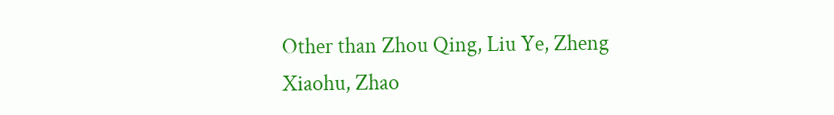Other than Zhou Qing, Liu Ye, Zheng Xiaohu, Zhao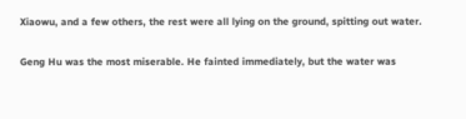Xiaowu, and a few others, the rest were all lying on the ground, spitting out water.

Geng Hu was the most miserable. He fainted immediately, but the water was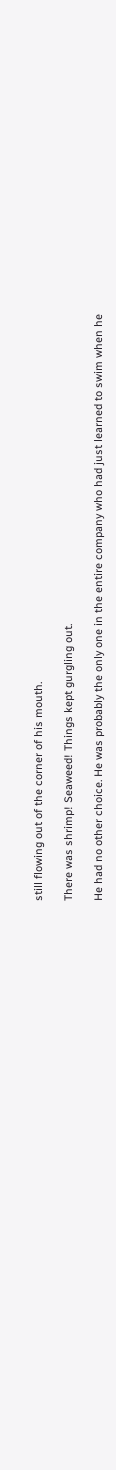still flowing out of the corner of his mouth.

There was shrimp! Seaweed! Things kept gurgling out.

He had no other choice. He was probably the only one in the entire company who had just learned to swim when he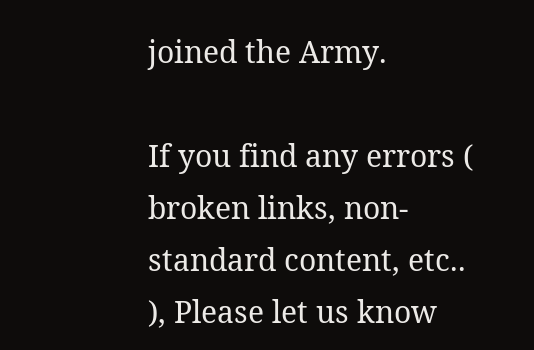joined the Army.

If you find any errors ( broken links, non-standard content, etc.. ), Please let us know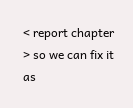< report chapter > so we can fix it as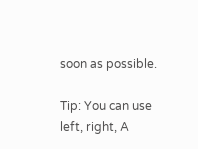soon as possible.

Tip: You can use left, right, A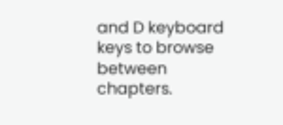and D keyboard keys to browse between chapters.